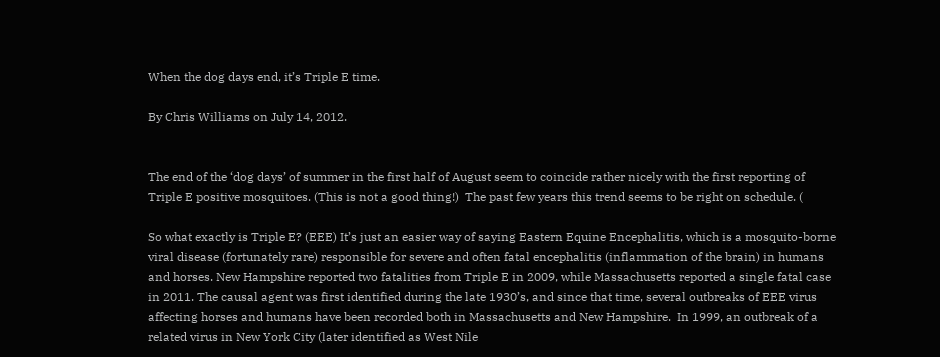When the dog days end, it’s Triple E time.

By Chris Williams on July 14, 2012.


The end of the ‘dog days’ of summer in the first half of August seem to coincide rather nicely with the first reporting of Triple E positive mosquitoes. (This is not a good thing!)  The past few years this trend seems to be right on schedule. (

So what exactly is Triple E? (EEE) It’s just an easier way of saying Eastern Equine Encephalitis, which is a mosquito-borne viral disease (fortunately rare) responsible for severe and often fatal encephalitis (inflammation of the brain) in humans and horses. New Hampshire reported two fatalities from Triple E in 2009, while Massachusetts reported a single fatal case in 2011. The causal agent was first identified during the late 1930’s, and since that time, several outbreaks of EEE virus affecting horses and humans have been recorded both in Massachusetts and New Hampshire.  In 1999, an outbreak of a related virus in New York City (later identified as West Nile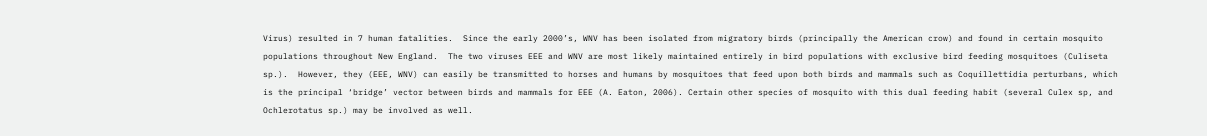Virus) resulted in 7 human fatalities.  Since the early 2000’s, WNV has been isolated from migratory birds (principally the American crow) and found in certain mosquito populations throughout New England.  The two viruses EEE and WNV are most likely maintained entirely in bird populations with exclusive bird feeding mosquitoes (Culiseta sp.).  However, they (EEE, WNV) can easily be transmitted to horses and humans by mosquitoes that feed upon both birds and mammals such as Coquillettidia perturbans, which is the principal ‘bridge’ vector between birds and mammals for EEE (A. Eaton, 2006). Certain other species of mosquito with this dual feeding habit (several Culex sp, and Ochlerotatus sp.) may be involved as well.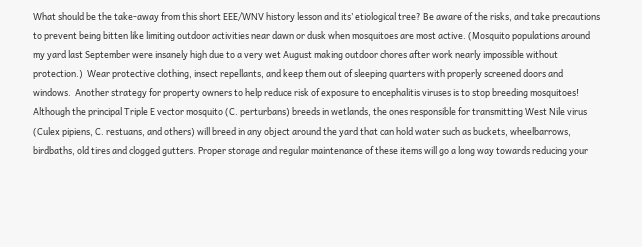What should be the take-away from this short EEE/WNV history lesson and its’ etiological tree? Be aware of the risks, and take precautions to prevent being bitten like limiting outdoor activities near dawn or dusk when mosquitoes are most active. (Mosquito populations around my yard last September were insanely high due to a very wet August making outdoor chores after work nearly impossible without protection.)  Wear protective clothing, insect repellants, and keep them out of sleeping quarters with properly screened doors and windows.  Another strategy for property owners to help reduce risk of exposure to encephalitis viruses is to stop breeding mosquitoes!  Although the principal Triple E vector mosquito (C. perturbans) breeds in wetlands, the ones responsible for transmitting West Nile virus (Culex pipiens, C. restuans, and others) will breed in any object around the yard that can hold water such as buckets, wheelbarrows, birdbaths, old tires and clogged gutters. Proper storage and regular maintenance of these items will go a long way towards reducing your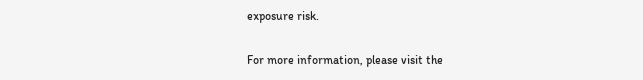exposure risk.

For more information, please visit the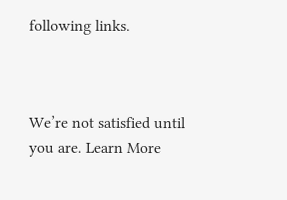following links.



We’re not satisfied until you are. Learn More